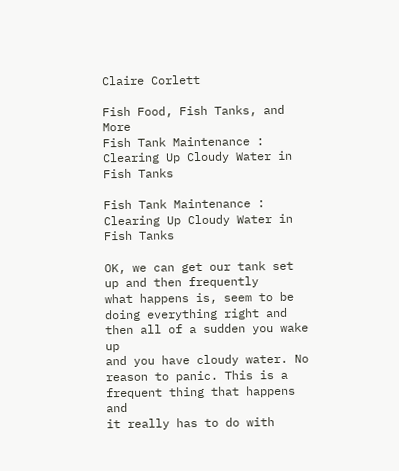Claire Corlett

Fish Food, Fish Tanks, and More
Fish Tank Maintenance : Clearing Up Cloudy Water in Fish Tanks

Fish Tank Maintenance : Clearing Up Cloudy Water in Fish Tanks

OK, we can get our tank set up and then frequently
what happens is, seem to be doing everything right and then all of a sudden you wake up
and you have cloudy water. No reason to panic. This is a frequent thing that happens and
it really has to do with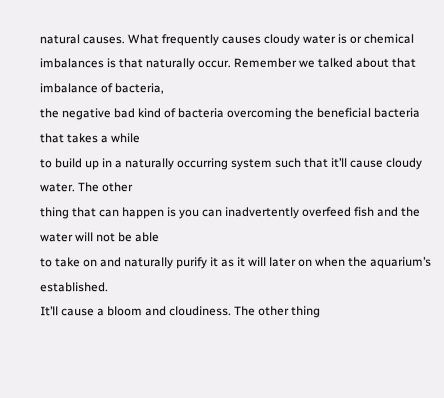natural causes. What frequently causes cloudy water is or chemical
imbalances is that naturally occur. Remember we talked about that imbalance of bacteria,
the negative bad kind of bacteria overcoming the beneficial bacteria that takes a while
to build up in a naturally occurring system such that it’ll cause cloudy water. The other
thing that can happen is you can inadvertently overfeed fish and the water will not be able
to take on and naturally purify it as it will later on when the aquarium’s established.
It’ll cause a bloom and cloudiness. The other thing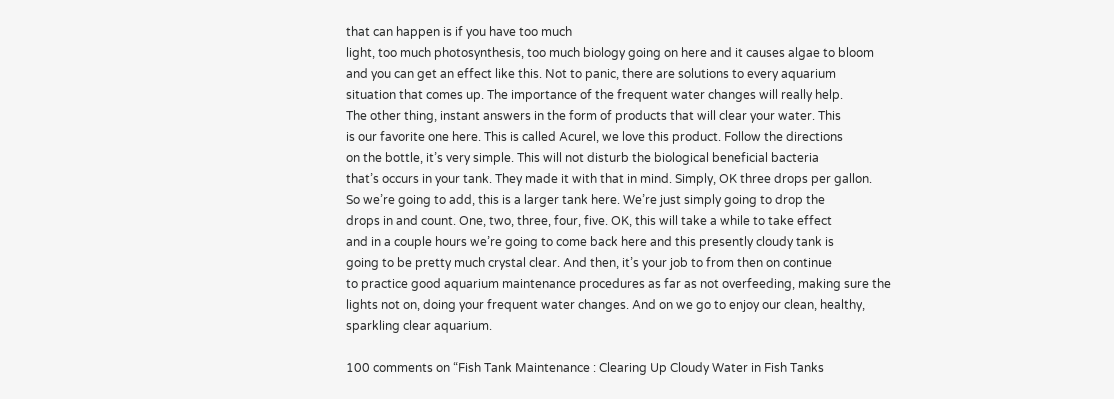that can happen is if you have too much
light, too much photosynthesis, too much biology going on here and it causes algae to bloom
and you can get an effect like this. Not to panic, there are solutions to every aquarium
situation that comes up. The importance of the frequent water changes will really help.
The other thing, instant answers in the form of products that will clear your water. This
is our favorite one here. This is called Acurel, we love this product. Follow the directions
on the bottle, it’s very simple. This will not disturb the biological beneficial bacteria
that’s occurs in your tank. They made it with that in mind. Simply, OK three drops per gallon.
So we’re going to add, this is a larger tank here. We’re just simply going to drop the
drops in and count. One, two, three, four, five. OK, this will take a while to take effect
and in a couple hours we’re going to come back here and this presently cloudy tank is
going to be pretty much crystal clear. And then, it’s your job to from then on continue
to practice good aquarium maintenance procedures as far as not overfeeding, making sure the
lights not on, doing your frequent water changes. And on we go to enjoy our clean, healthy,
sparkling clear aquarium.

100 comments on “Fish Tank Maintenance : Clearing Up Cloudy Water in Fish Tanks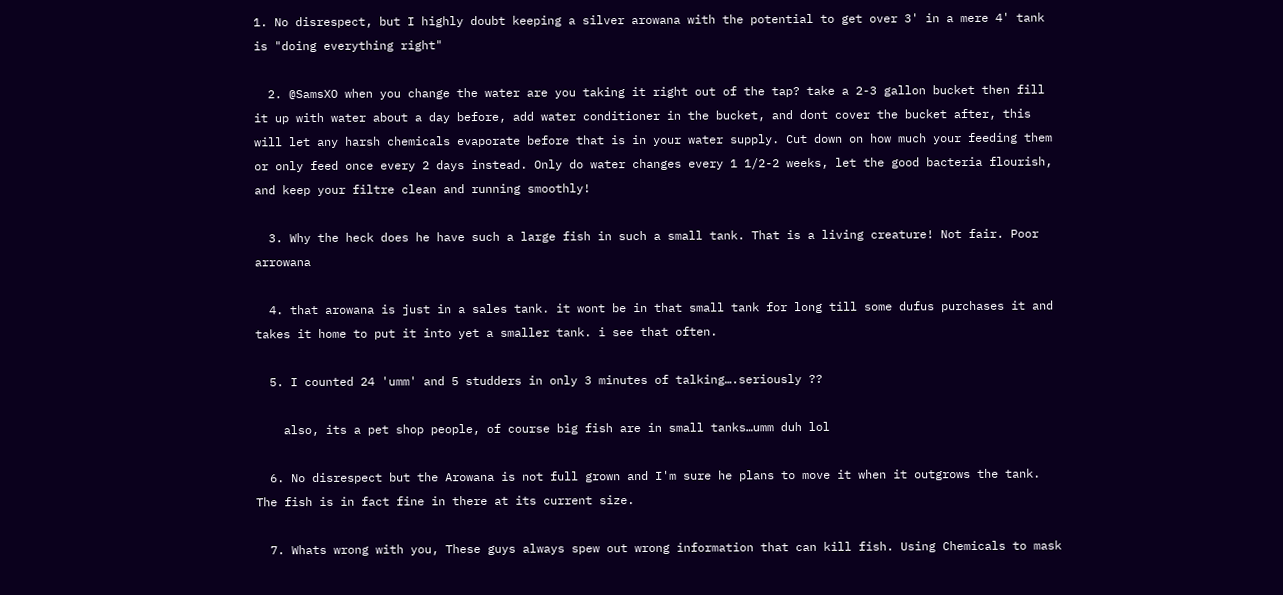1. No disrespect, but I highly doubt keeping a silver arowana with the potential to get over 3' in a mere 4' tank is "doing everything right"

  2. @SamsXO when you change the water are you taking it right out of the tap? take a 2-3 gallon bucket then fill it up with water about a day before, add water conditioner in the bucket, and dont cover the bucket after, this will let any harsh chemicals evaporate before that is in your water supply. Cut down on how much your feeding them or only feed once every 2 days instead. Only do water changes every 1 1/2-2 weeks, let the good bacteria flourish, and keep your filtre clean and running smoothly!

  3. Why the heck does he have such a large fish in such a small tank. That is a living creature! Not fair. Poor arrowana

  4. that arowana is just in a sales tank. it wont be in that small tank for long till some dufus purchases it and takes it home to put it into yet a smaller tank. i see that often.

  5. I counted 24 'umm' and 5 studders in only 3 minutes of talking….seriously ??

    also, its a pet shop people, of course big fish are in small tanks…umm duh lol

  6. No disrespect but the Arowana is not full grown and I'm sure he plans to move it when it outgrows the tank. The fish is in fact fine in there at its current size.

  7. Whats wrong with you, These guys always spew out wrong information that can kill fish. Using Chemicals to mask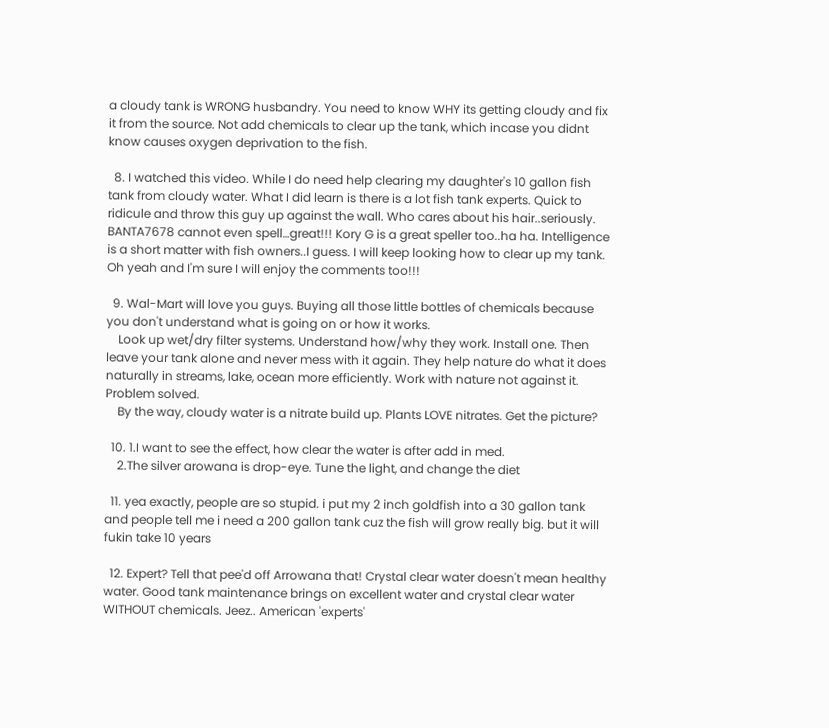a cloudy tank is WRONG husbandry. You need to know WHY its getting cloudy and fix it from the source. Not add chemicals to clear up the tank, which incase you didnt know causes oxygen deprivation to the fish.

  8. I watched this video. While I do need help clearing my daughter's 10 gallon fish tank from cloudy water. What I did learn is there is a lot fish tank experts. Quick to ridicule and throw this guy up against the wall. Who cares about his hair..seriously. BANTA7678 cannot even spell…great!!! Kory G is a great speller too..ha ha. Intelligence is a short matter with fish owners..I guess. I will keep looking how to clear up my tank. Oh yeah and I'm sure I will enjoy the comments too!!!

  9. Wal-Mart will love you guys. Buying all those little bottles of chemicals because you don't understand what is going on or how it works.
    Look up wet/dry filter systems. Understand how/why they work. Install one. Then leave your tank alone and never mess with it again. They help nature do what it does naturally in streams, lake, ocean more efficiently. Work with nature not against it. Problem solved.
    By the way, cloudy water is a nitrate build up. Plants LOVE nitrates. Get the picture?

  10. 1.I want to see the effect, how clear the water is after add in med.
    2.The silver arowana is drop-eye. Tune the light, and change the diet

  11. yea exactly, people are so stupid. i put my 2 inch goldfish into a 30 gallon tank and people tell me i need a 200 gallon tank cuz the fish will grow really big. but it will fukin take 10 years

  12. Expert? Tell that pee'd off Arrowana that! Crystal clear water doesn't mean healthy water. Good tank maintenance brings on excellent water and crystal clear water WITHOUT chemicals. Jeez.. American 'experts'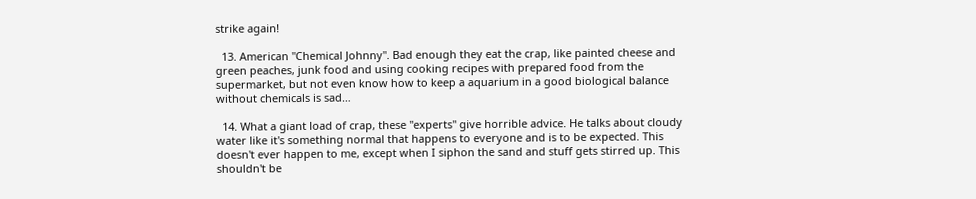strike again!

  13. American "Chemical Johnny". Bad enough they eat the crap, like painted cheese and green peaches, junk food and using cooking recipes with prepared food from the supermarket, but not even know how to keep a aquarium in a good biological balance without chemicals is sad…

  14. What a giant load of crap, these "experts" give horrible advice. He talks about cloudy water like it's something normal that happens to everyone and is to be expected. This doesn't ever happen to me, except when I siphon the sand and stuff gets stirred up. This shouldn't be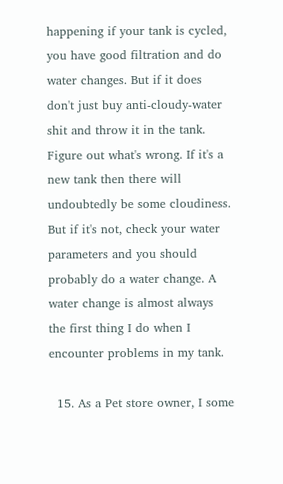happening if your tank is cycled, you have good filtration and do water changes. But if it does don't just buy anti-cloudy-water shit and throw it in the tank. Figure out what's wrong. If it's a new tank then there will undoubtedly be some cloudiness. But if it's not, check your water parameters and you should probably do a water change. A water change is almost always the first thing I do when I encounter problems in my tank.

  15. As a Pet store owner, I some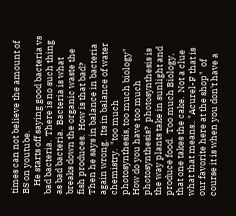times can not believe the amount of BS on youtube.
    He starts off saying good bacteria vs bad bacteria.  There is no such thing as bad bacteria.  Bacteria is what breaks down the organic waste the fish produces.  How is that bad?  Then he says in balance in bacteria again wrong.  Its in balance of water chemistry.  "too much photosynthesis, too much biology"  How do you have too much photosynthesis?  photosynthesis is the way plants take in sunlight and produce food.  Too much Biology, that one takes the cake.  Not a clue what that means.. "Acurel-F that is our favorite here at the shop"  of course it is when you don't have a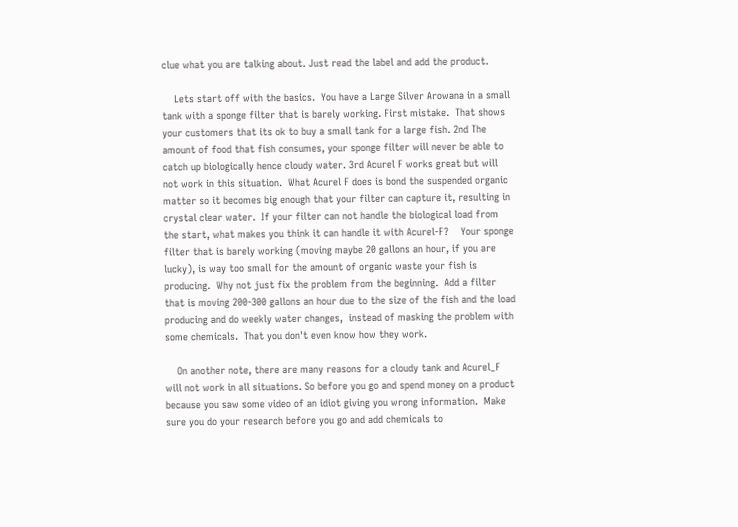clue what you are talking about. Just read the label and add the product.

    Lets start off with the basics.  You have a Large Silver Arowana in a small tank with a sponge filter that is barely working. First mistake.  That shows your customers that its ok to buy a small tank for a large fish. 2nd The amount of food that fish consumes, your sponge filter will never be able to catch up biologically hence cloudy water. 3rd Acurel F works great but will not work in this situation.  What Acurel F does is bond the suspended organic matter so it becomes big enough that your filter can capture it, resulting in crystal clear water.  If your filter can not handle the biological load from the start, what makes you think it can handle it with Acurel-F?    Your sponge filter that is barely working (moving maybe 20 gallons an hour, if you are lucky), is way too small for the amount of organic waste your fish is producing.  Why not just fix the problem from the beginning.  Add a filter that is moving 200-300 gallons an hour due to the size of the fish and the load producing and do weekly water changes,  instead of masking the problem with some chemicals.  That you don't even know how they work.

    On another note, there are many reasons for a cloudy tank and Acurel_F will not work in all situations. So before you go and spend money on a product because you saw some video of an idiot giving you wrong information.  Make sure you do your research before you go and add chemicals to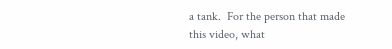a tank.  For the person that made this video, what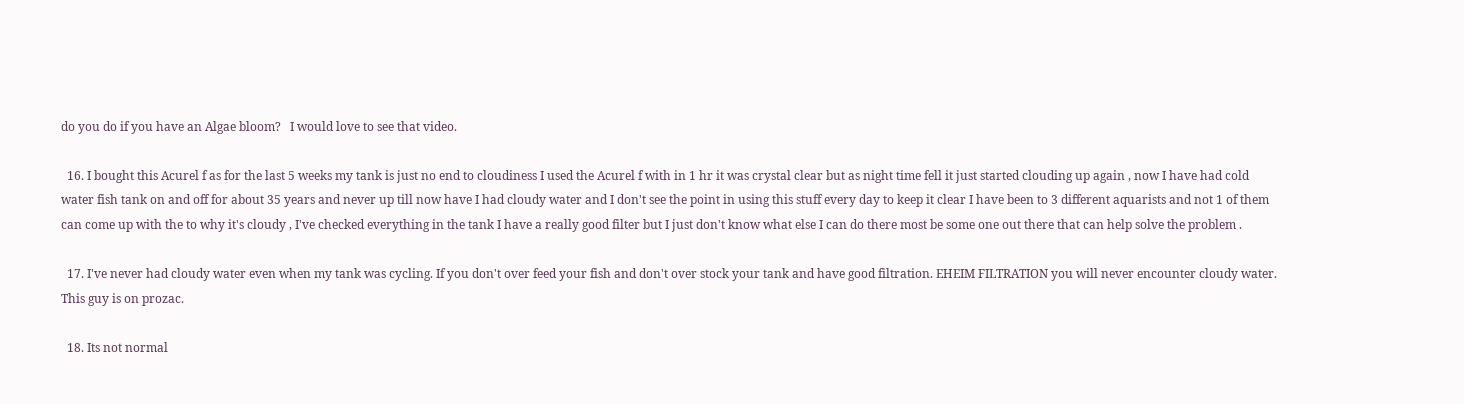do you do if you have an Algae bloom?   I would love to see that video.

  16. I bought this Acurel f as for the last 5 weeks my tank is just no end to cloudiness I used the Acurel f with in 1 hr it was crystal clear but as night time fell it just started clouding up again , now I have had cold water fish tank on and off for about 35 years and never up till now have I had cloudy water and I don't see the point in using this stuff every day to keep it clear I have been to 3 different aquarists and not 1 of them can come up with the to why it's cloudy , I've checked everything in the tank I have a really good filter but I just don't know what else I can do there most be some one out there that can help solve the problem .

  17. I've never had cloudy water even when my tank was cycling. If you don't over feed your fish and don't over stock your tank and have good filtration. EHEIM FILTRATION you will never encounter cloudy water. This guy is on prozac.

  18. Its not normal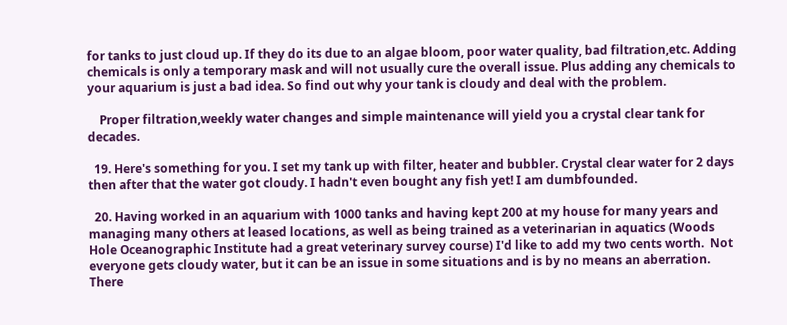for tanks to just cloud up. If they do its due to an algae bloom, poor water quality, bad filtration,etc. Adding chemicals is only a temporary mask and will not usually cure the overall issue. Plus adding any chemicals to your aquarium is just a bad idea. So find out why your tank is cloudy and deal with the problem.

    Proper filtration,weekly water changes and simple maintenance will yield you a crystal clear tank for decades.

  19. Here's something for you. I set my tank up with filter, heater and bubbler. Crystal clear water for 2 days then after that the water got cloudy. I hadn't even bought any fish yet! I am dumbfounded.

  20. Having worked in an aquarium with 1000 tanks and having kept 200 at my house for many years and managing many others at leased locations, as well as being trained as a veterinarian in aquatics (Woods Hole Oceanographic Institute had a great veterinary survey course) I'd like to add my two cents worth.  Not everyone gets cloudy water, but it can be an issue in some situations and is by no means an aberration. There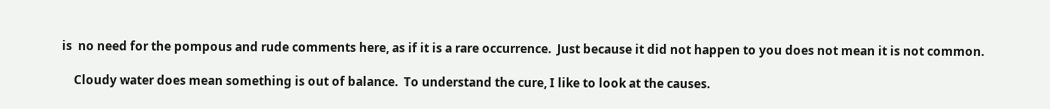is  no need for the pompous and rude comments here, as if it is a rare occurrence.  Just because it did not happen to you does not mean it is not common.

    Cloudy water does mean something is out of balance.  To understand the cure, I like to look at the causes.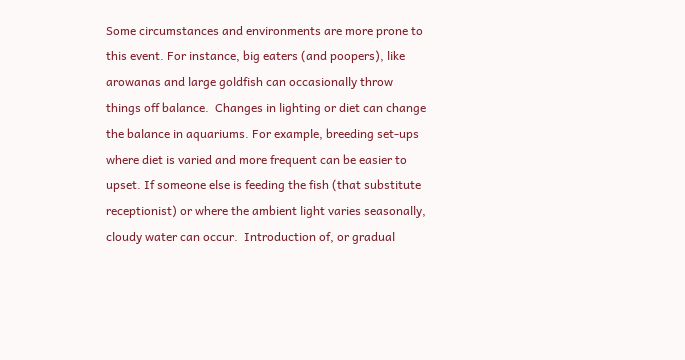Some circumstances and environments are more prone to this event. For instance, big eaters (and poopers), like arowanas and large goldfish can occasionally throw things off balance.  Changes in lighting or diet can change the balance in aquariums. For example, breeding set-ups where diet is varied and more frequent can be easier to upset. If someone else is feeding the fish (that substitute receptionist) or where the ambient light varies seasonally, cloudy water can occur.  Introduction of, or gradual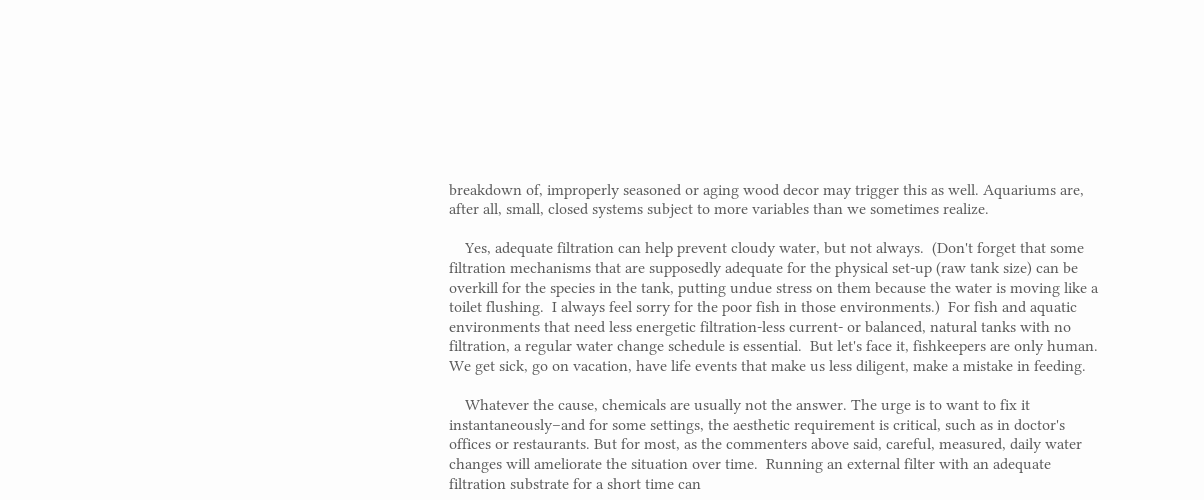breakdown of, improperly seasoned or aging wood decor may trigger this as well. Aquariums are, after all, small, closed systems subject to more variables than we sometimes realize.

    Yes, adequate filtration can help prevent cloudy water, but not always.  (Don't forget that some filtration mechanisms that are supposedly adequate for the physical set-up (raw tank size) can be overkill for the species in the tank, putting undue stress on them because the water is moving like a toilet flushing.  I always feel sorry for the poor fish in those environments.)  For fish and aquatic environments that need less energetic filtration-less current- or balanced, natural tanks with no filtration, a regular water change schedule is essential.  But let's face it, fishkeepers are only human.  We get sick, go on vacation, have life events that make us less diligent, make a mistake in feeding.

    Whatever the cause, chemicals are usually not the answer. The urge is to want to fix it instantaneously–and for some settings, the aesthetic requirement is critical, such as in doctor's offices or restaurants. But for most, as the commenters above said, careful, measured, daily water changes will ameliorate the situation over time.  Running an external filter with an adequate filtration substrate for a short time can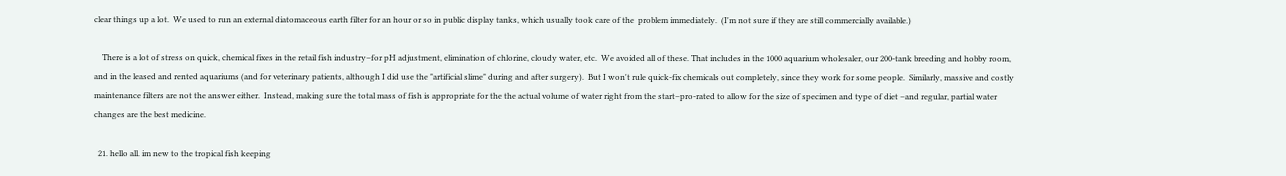clear things up a lot.  We used to run an external diatomaceous earth filter for an hour or so in public display tanks, which usually took care of the  problem immediately.  (I'm not sure if they are still commercially available.)

    There is a lot of stress on quick, chemical fixes in the retail fish industry–for pH adjustment, elimination of chlorine, cloudy water, etc.  We avoided all of these. That includes in the 1000 aquarium wholesaler, our 200-tank breeding and hobby room, and in the leased and rented aquariums (and for veterinary patients, although I did use the "artificial slime" during and after surgery).  But I won't rule quick-fix chemicals out completely, since they work for some people.  Similarly, massive and costly maintenance filters are not the answer either.  Instead, making sure the total mass of fish is appropriate for the the actual volume of water right from the start–pro-rated to allow for the size of specimen and type of diet –and regular, partial water changes are the best medicine.

  21. hello all. im new to the tropical fish keeping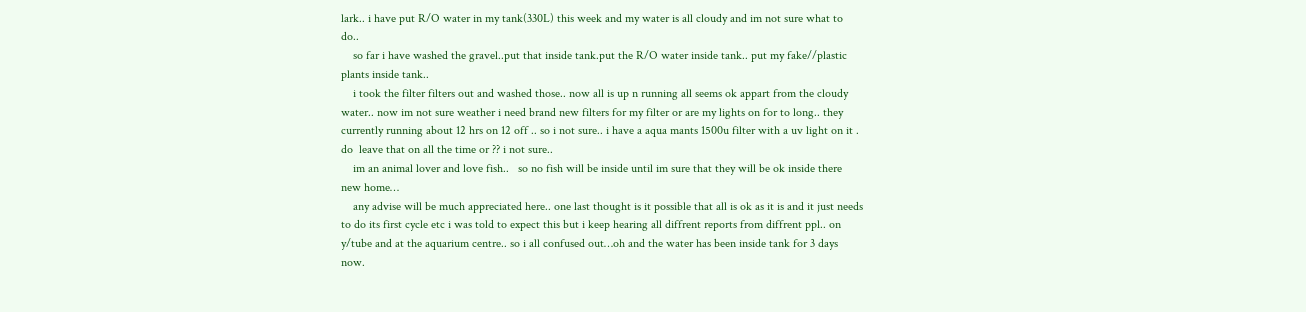lark.. i have put R/O water in my tank(330L) this week and my water is all cloudy and im not sure what to do..
    so far i have washed the gravel..put that inside tank.put the R/O water inside tank.. put my fake//plastic plants inside tank..
    i took the filter filters out and washed those.. now all is up n running all seems ok appart from the cloudy water.. now im not sure weather i need brand new filters for my filter or are my lights on for to long.. they currently running about 12 hrs on 12 off .. so i not sure.. i have a aqua mants 1500u filter with a uv light on it . do  leave that on all the time or ?? i not sure..
    im an animal lover and love fish..   so no fish will be inside until im sure that they will be ok inside there new home…
    any advise will be much appreciated here.. one last thought is it possible that all is ok as it is and it just needs to do its first cycle etc i was told to expect this but i keep hearing all diffrent reports from diffrent ppl.. on y/tube and at the aquarium centre.. so i all confused out…oh and the water has been inside tank for 3 days now.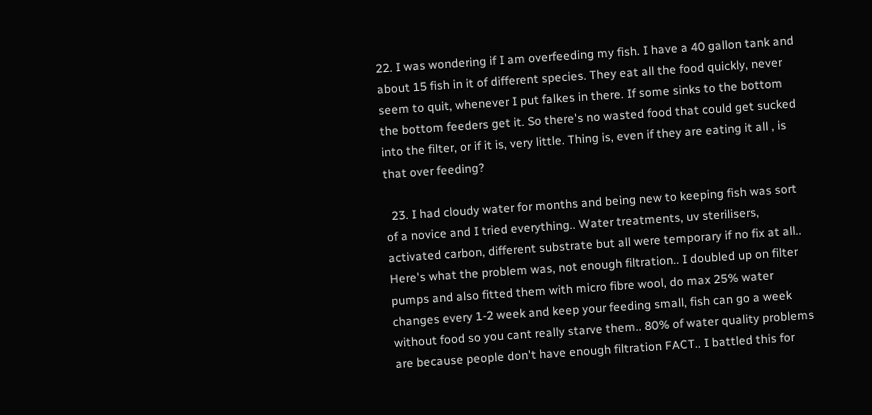22. I was wondering if I am overfeeding my fish. I have a 40 gallon tank and about 15 fish in it of different species. They eat all the food quickly, never seem to quit, whenever I put falkes in there. If some sinks to the bottom the bottom feeders get it. So there's no wasted food that could get sucked into the filter, or if it is, very little. Thing is, even if they are eating it all , is that over feeding?

  23. I had cloudy water for months and being new to keeping fish was sort of a novice and I tried everything.. Water treatments, uv sterilisers, activated carbon, different substrate but all were temporary if no fix at all.. Here's what the problem was, not enough filtration.. I doubled up on filter pumps and also fitted them with micro fibre wool, do max 25% water changes every 1-2 week and keep your feeding small, fish can go a week without food so you cant really starve them.. 80% of water quality problems are because people don't have enough filtration FACT.. I battled this for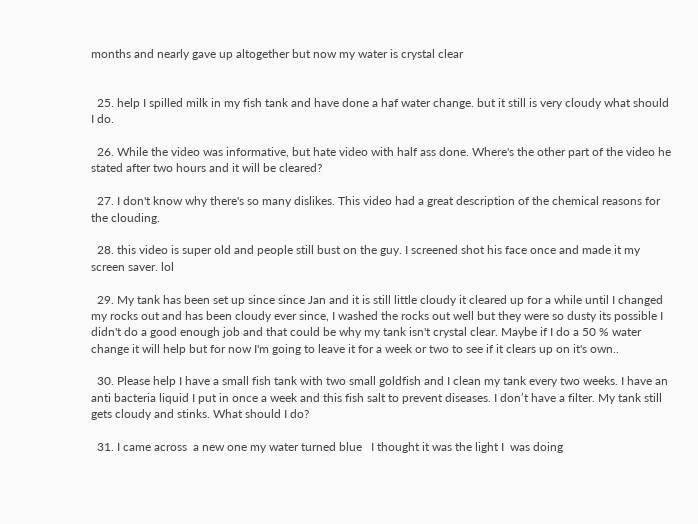months and nearly gave up altogether but now my water is crystal clear


  25. help I spilled milk in my fish tank and have done a haf water change. but it still is very cloudy what should I do.

  26. While the video was informative, but hate video with half ass done. Where's the other part of the video he stated after two hours and it will be cleared?

  27. I don't know why there's so many dislikes. This video had a great description of the chemical reasons for the clouding.

  28. this video is super old and people still bust on the guy. I screened shot his face once and made it my screen saver. lol

  29. My tank has been set up since since Jan and it is still little cloudy it cleared up for a while until I changed my rocks out and has been cloudy ever since, I washed the rocks out well but they were so dusty its possible I didn't do a good enough job and that could be why my tank isn't crystal clear. Maybe if I do a 50 % water change it will help but for now I'm going to leave it for a week or two to see if it clears up on it's own..

  30. Please help I have a small fish tank with two small goldfish and I clean my tank every two weeks. I have an anti bacteria liquid I put in once a week and this fish salt to prevent diseases. I don’t have a filter. My tank still gets cloudy and stinks. What should I do?

  31. I came across  a new one my water turned blue   I thought it was the light I  was doing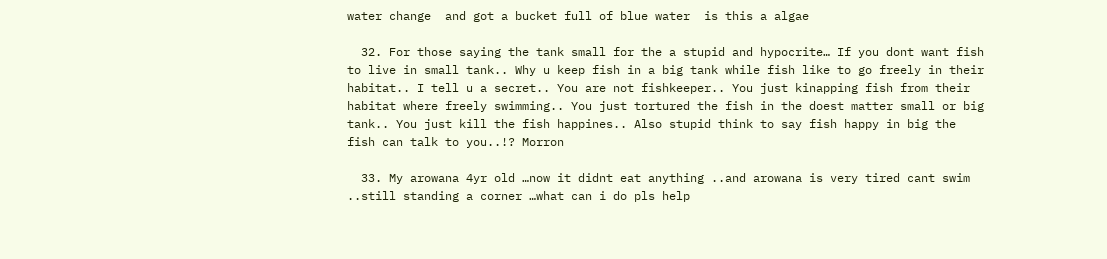water change  and got a bucket full of blue water  is this a algae

  32. For those saying the tank small for the a stupid and hypocrite… If you dont want fish to live in small tank.. Why u keep fish in a big tank while fish like to go freely in their habitat.. I tell u a secret.. You are not fishkeeper.. You just kinapping fish from their habitat where freely swimming.. You just tortured the fish in the doest matter small or big tank.. You just kill the fish happines.. Also stupid think to say fish happy in big the fish can talk to you..!? Morron

  33. My arowana 4yr old …now it didnt eat anything ..and arowana is very tired cant swim ..still standing a corner …what can i do pls help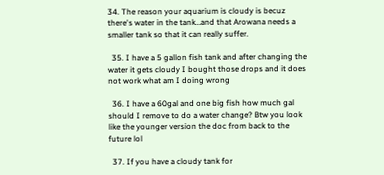34. The reason your aquarium is cloudy is becuz there's water in the tank…and that Arowana needs a smaller tank so that it can really suffer.

  35. I have a 5 gallon fish tank and after changing the water it gets cloudy I bought those drops and it does not work what am I doing wrong

  36. I have a 60gal and one big fish how much gal should I remove to do a water change? Btw you look like the younger version the doc from back to the future lol

  37. If you have a cloudy tank for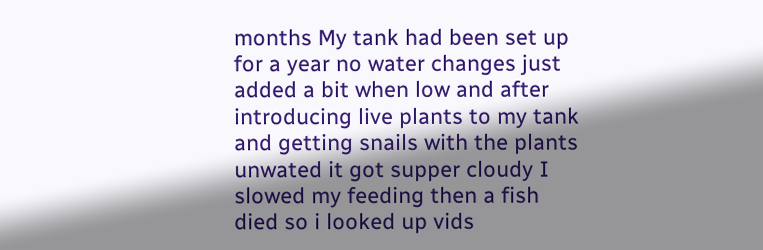months My tank had been set up for a year no water changes just added a bit when low and after introducing live plants to my tank and getting snails with the plants unwated it got supper cloudy I slowed my feeding then a fish died so i looked up vids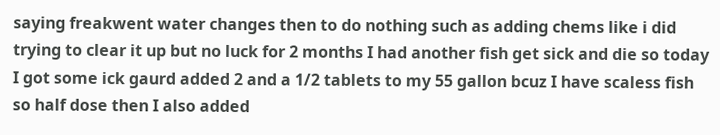saying freakwent water changes then to do nothing such as adding chems like i did trying to clear it up but no luck for 2 months I had another fish get sick and die so today I got some ick gaurd added 2 and a 1/2 tablets to my 55 gallon bcuz I have scaless fish so half dose then I also added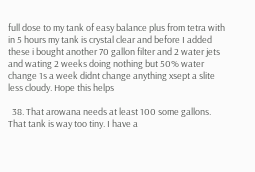full dose to my tank of easy balance plus from tetra with in 5 hours my tank is crystal clear and before I added these i bought another 70 gallon filter and 2 water jets and wating 2 weeks doing nothing but 50% water change 1s a week didnt change anything xsept a slite less cloudy. Hope this helps

  38. That arowana needs at least 100 some gallons. That tank is way too tiny. I have a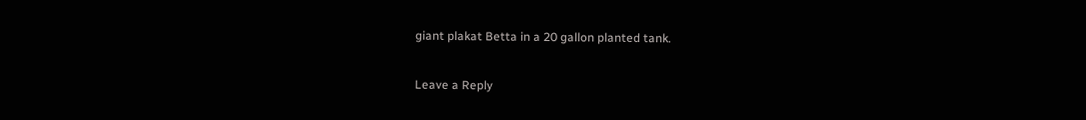giant plakat Betta in a 20 gallon planted tank.

Leave a Reply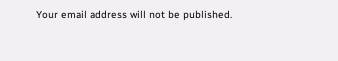Your email address will not be published.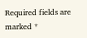Required fields are marked *